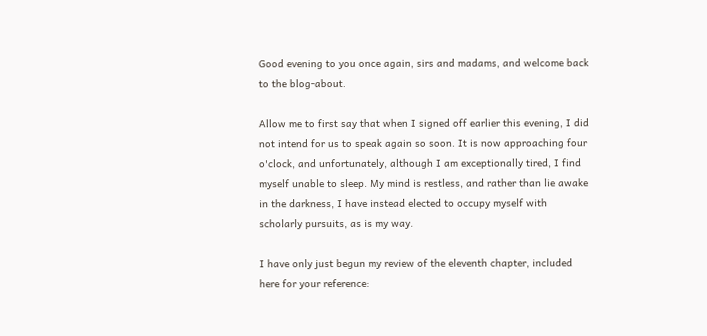Good evening to you once again, sirs and madams, and welcome back to the blog-about.

Allow me to first say that when I signed off earlier this evening, I did not intend for us to speak again so soon. It is now approaching four o'clock, and unfortunately, although I am exceptionally tired, I find myself unable to sleep. My mind is restless, and rather than lie awake in the darkness, I have instead elected to occupy myself with scholarly pursuits, as is my way.

I have only just begun my review of the eleventh chapter, included here for your reference: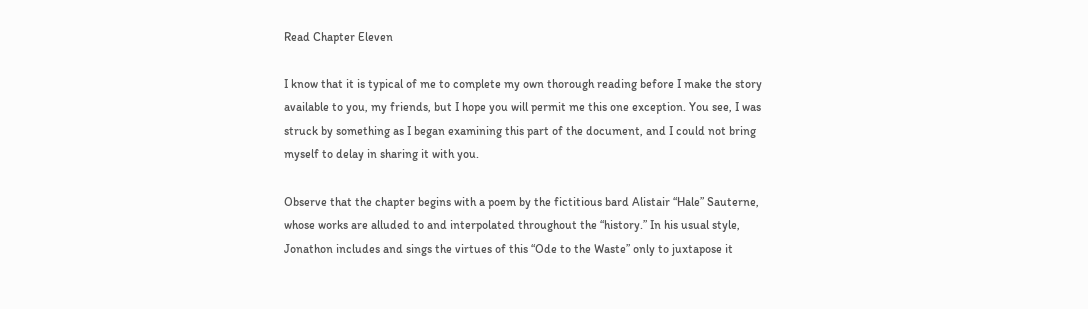Read Chapter Eleven

I know that it is typical of me to complete my own thorough reading before I make the story available to you, my friends, but I hope you will permit me this one exception. You see, I was struck by something as I began examining this part of the document, and I could not bring myself to delay in sharing it with you.

Observe that the chapter begins with a poem by the fictitious bard Alistair “Hale” Sauterne, whose works are alluded to and interpolated throughout the “history.” In his usual style, Jonathon includes and sings the virtues of this “Ode to the Waste” only to juxtapose it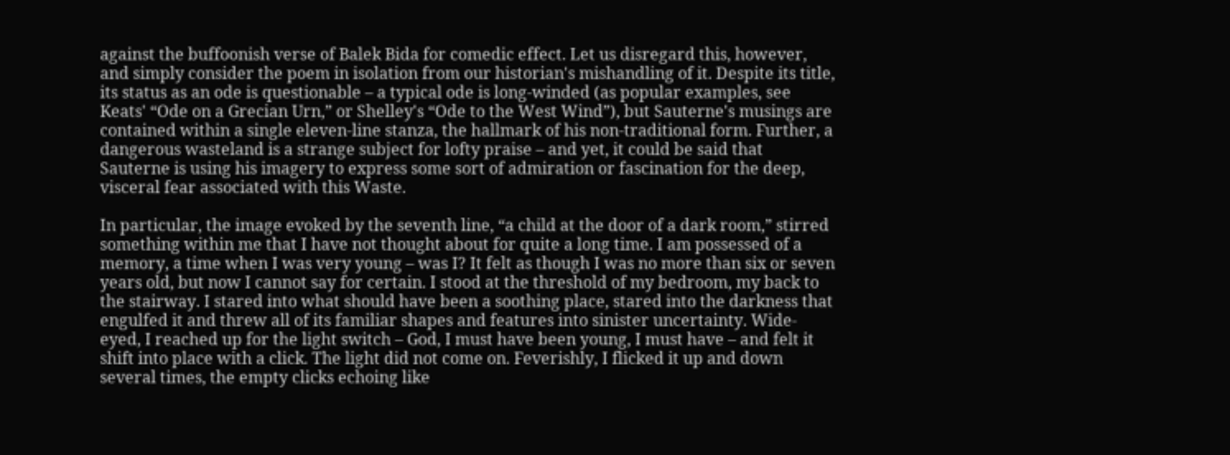against the buffoonish verse of Balek Bida for comedic effect. Let us disregard this, however, and simply consider the poem in isolation from our historian's mishandling of it. Despite its title, its status as an ode is questionable – a typical ode is long-winded (as popular examples, see Keats' “Ode on a Grecian Urn,” or Shelley's “Ode to the West Wind”), but Sauterne's musings are contained within a single eleven-line stanza, the hallmark of his non-traditional form. Further, a dangerous wasteland is a strange subject for lofty praise – and yet, it could be said that Sauterne is using his imagery to express some sort of admiration or fascination for the deep, visceral fear associated with this Waste.

In particular, the image evoked by the seventh line, “a child at the door of a dark room,” stirred something within me that I have not thought about for quite a long time. I am possessed of a memory, a time when I was very young – was I? It felt as though I was no more than six or seven years old, but now I cannot say for certain. I stood at the threshold of my bedroom, my back to the stairway. I stared into what should have been a soothing place, stared into the darkness that engulfed it and threw all of its familiar shapes and features into sinister uncertainty. Wide-eyed, I reached up for the light switch – God, I must have been young, I must have – and felt it shift into place with a click. The light did not come on. Feverishly, I flicked it up and down several times, the empty clicks echoing like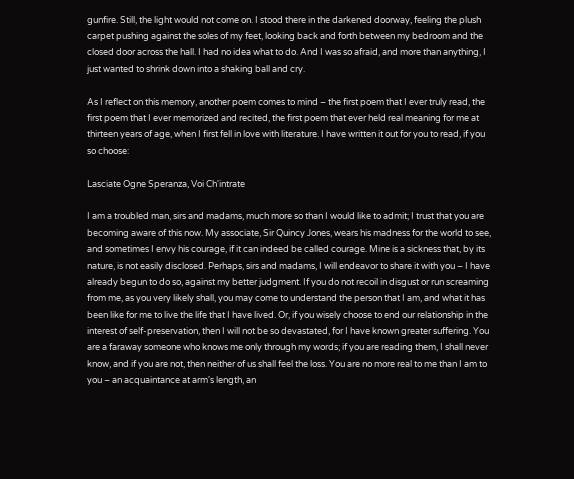gunfire. Still, the light would not come on. I stood there in the darkened doorway, feeling the plush carpet pushing against the soles of my feet, looking back and forth between my bedroom and the closed door across the hall. I had no idea what to do. And I was so afraid, and more than anything, I just wanted to shrink down into a shaking ball and cry.

As I reflect on this memory, another poem comes to mind – the first poem that I ever truly read, the first poem that I ever memorized and recited, the first poem that ever held real meaning for me at thirteen years of age, when I first fell in love with literature. I have written it out for you to read, if you so choose:

Lasciate Ogne Speranza, Voi Ch'intrate

I am a troubled man, sirs and madams, much more so than I would like to admit; I trust that you are becoming aware of this now. My associate, Sir Quincy Jones, wears his madness for the world to see, and sometimes I envy his courage, if it can indeed be called courage. Mine is a sickness that, by its nature, is not easily disclosed. Perhaps, sirs and madams, I will endeavor to share it with you – I have already begun to do so, against my better judgment. If you do not recoil in disgust or run screaming from me, as you very likely shall, you may come to understand the person that I am, and what it has been like for me to live the life that I have lived. Or, if you wisely choose to end our relationship in the interest of self-preservation, then I will not be so devastated, for I have known greater suffering. You are a faraway someone who knows me only through my words; if you are reading them, I shall never know, and if you are not, then neither of us shall feel the loss. You are no more real to me than I am to you – an acquaintance at arm's length, an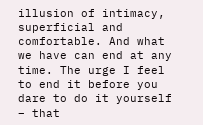illusion of intimacy, superficial and comfortable. And what we have can end at any time. The urge I feel to end it before you dare to do it yourself – that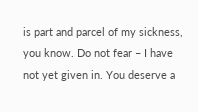is part and parcel of my sickness, you know. Do not fear – I have not yet given in. You deserve a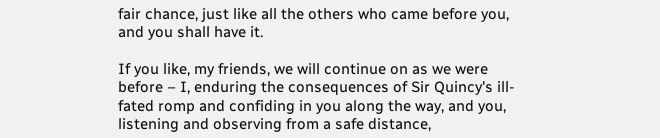fair chance, just like all the others who came before you, and you shall have it.

If you like, my friends, we will continue on as we were before – I, enduring the consequences of Sir Quincy's ill-fated romp and confiding in you along the way, and you, listening and observing from a safe distance,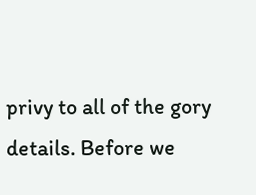privy to all of the gory details. Before we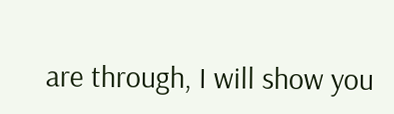are through, I will show you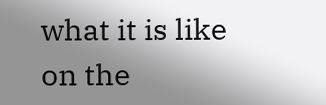what it is like on the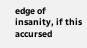edge of insanity, if this accursed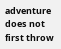adventure does not first throw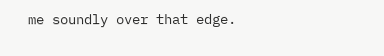me soundly over that edge.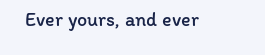Ever yours, and ever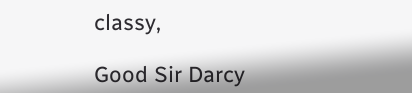classy,

Good Sir Darcy